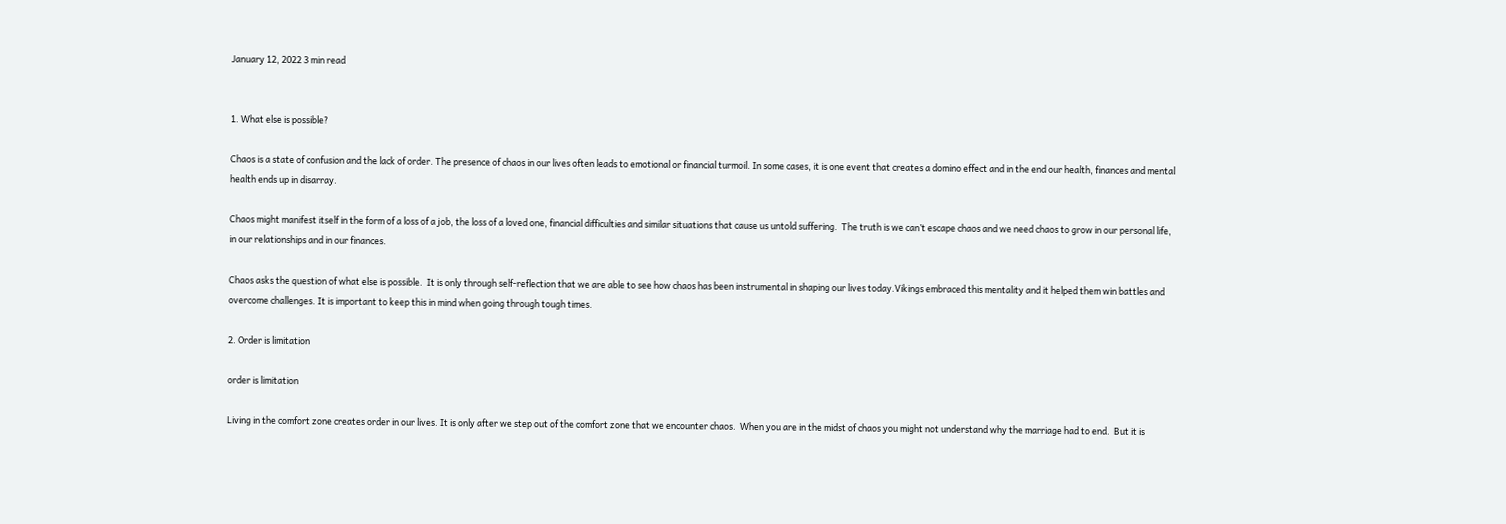January 12, 2022 3 min read


1. What else is possible?

Chaos is a state of confusion and the lack of order. The presence of chaos in our lives often leads to emotional or financial turmoil. In some cases, it is one event that creates a domino effect and in the end our health, finances and mental health ends up in disarray.

Chaos might manifest itself in the form of a loss of a job, the loss of a loved one, financial difficulties and similar situations that cause us untold suffering.  The truth is we can’t escape chaos and we need chaos to grow in our personal life, in our relationships and in our finances.

Chaos asks the question of what else is possible.  It is only through self-reflection that we are able to see how chaos has been instrumental in shaping our lives today.Vikings embraced this mentality and it helped them win battles and overcome challenges. It is important to keep this in mind when going through tough times.

2. Order is limitation

order is limitation

Living in the comfort zone creates order in our lives. It is only after we step out of the comfort zone that we encounter chaos.  When you are in the midst of chaos you might not understand why the marriage had to end.  But it is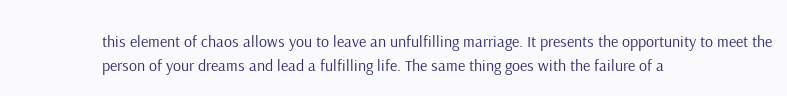this element of chaos allows you to leave an unfulfilling marriage. It presents the opportunity to meet the person of your dreams and lead a fulfilling life. The same thing goes with the failure of a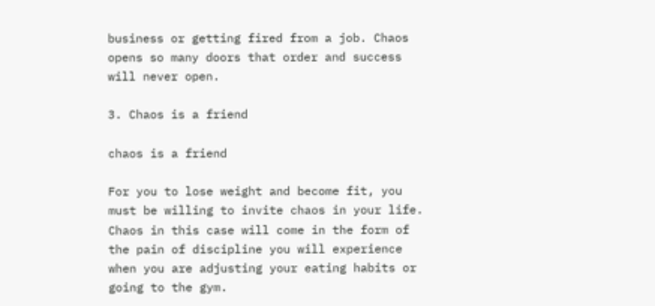business or getting fired from a job. Chaos opens so many doors that order and success will never open.

3. Chaos is a friend

chaos is a friend

For you to lose weight and become fit, you must be willing to invite chaos in your life. Chaos in this case will come in the form of the pain of discipline you will experience when you are adjusting your eating habits or going to the gym.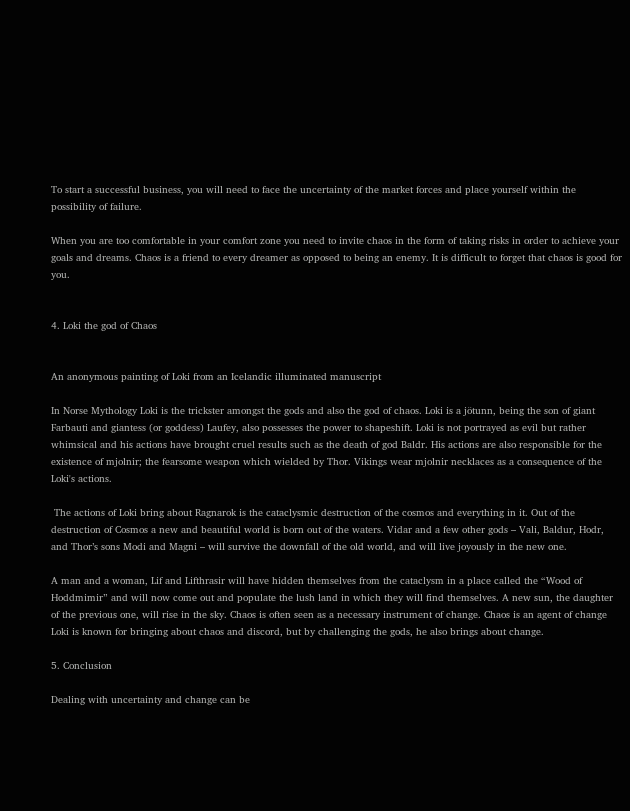To start a successful business, you will need to face the uncertainty of the market forces and place yourself within the possibility of failure.

When you are too comfortable in your comfort zone you need to invite chaos in the form of taking risks in order to achieve your goals and dreams. Chaos is a friend to every dreamer as opposed to being an enemy. It is difficult to forget that chaos is good for you.


4. Loki the god of Chaos


An anonymous painting of Loki from an Icelandic illuminated manuscript

In Norse Mythology Loki is the trickster amongst the gods and also the god of chaos. Loki is a jötunn, being the son of giant Farbauti and giantess (or goddess) Laufey, also possesses the power to shapeshift. Loki is not portrayed as evil but rather whimsical and his actions have brought cruel results such as the death of god Baldr. His actions are also responsible for the existence of mjolnir; the fearsome weapon which wielded by Thor. Vikings wear mjolnir necklaces as a consequence of the Loki's actions.

 The actions of Loki bring about Ragnarok is the cataclysmic destruction of the cosmos and everything in it. Out of the destruction of Cosmos a new and beautiful world is born out of the waters. Vidar and a few other gods – Vali, Baldur, Hodr, and Thor’s sons Modi and Magni – will survive the downfall of the old world, and will live joyously in the new one.

A man and a woman, Lif and Lifthrasir will have hidden themselves from the cataclysm in a place called the “Wood of Hoddmimir” and will now come out and populate the lush land in which they will find themselves. A new sun, the daughter of the previous one, will rise in the sky. Chaos is often seen as a necessary instrument of change. Chaos is an agent of change Loki is known for bringing about chaos and discord, but by challenging the gods, he also brings about change.

5. Conclusion

Dealing with uncertainty and change can be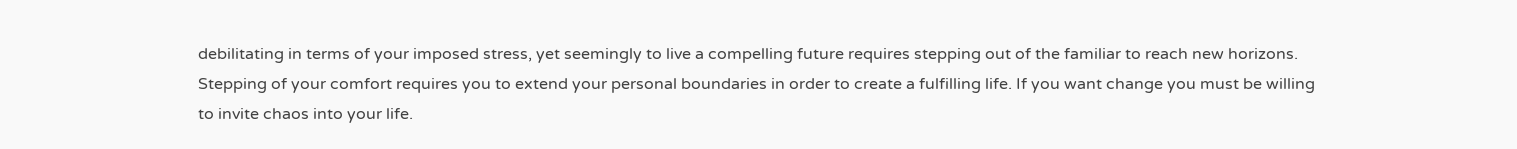debilitating in terms of your imposed stress, yet seemingly to live a compelling future requires stepping out of the familiar to reach new horizons. Stepping of your comfort requires you to extend your personal boundaries in order to create a fulfilling life. If you want change you must be willing to invite chaos into your life.